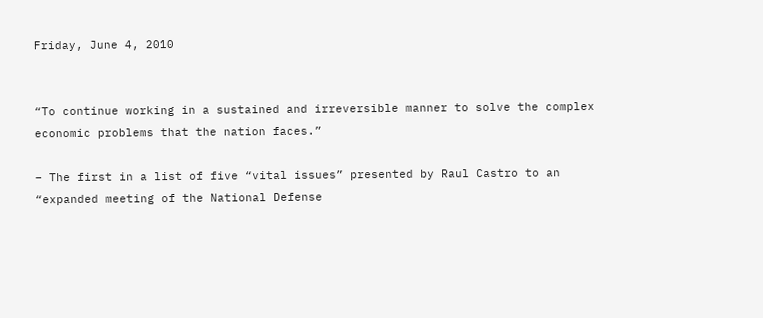Friday, June 4, 2010


“To continue working in a sustained and irreversible manner to solve the complex economic problems that the nation faces.”

– The first in a list of five “vital issues” presented by Raul Castro to an “expanded meeting of the National Defense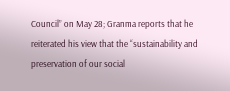Council” on May 28; Granma reports that he reiterated his view that the “sustainability and preservation of our social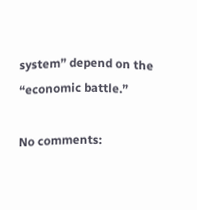system” depend on the “economic battle.”

No comments: